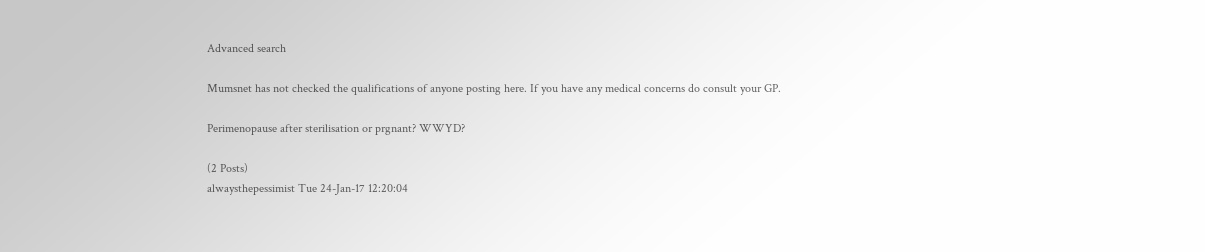Advanced search

Mumsnet has not checked the qualifications of anyone posting here. If you have any medical concerns do consult your GP.

Perimenopause after sterilisation or prgnant? WWYD?

(2 Posts)
alwaysthepessimist Tue 24-Jan-17 12:20:04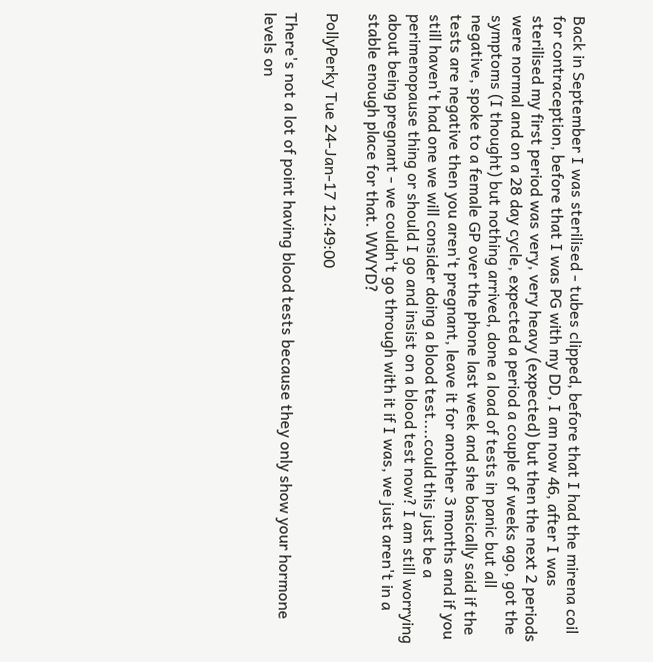Back in September I was sterilised - tubes clipped, before that I had the mirena coil for contraception, before that I was PG with my DD, I am now 46, after I was sterilised my first period was very, very heavy (expected) but then the next 2 periods were normal and on a 28 day cycle, expected a period a couple of weeks ago, got the symptoms (I thought) but nothing arrived, done a load of tests in panic but all negative, spoke to a female GP over the phone last week and she basically said if the tests are negative then you aren't pregnant, leave it for another 3 months and if you still haven't had one we will consider doing a blood test....could this just be a perimenopause thing or should I go and insist on a blood test now? I am still worrying about being pregnant - we couldn't go through with it if I was, we just aren't in a stable enough place for that. WWYD?

PollyPerky Tue 24-Jan-17 12:49:00

There's not a lot of point having blood tests because they only show your hormone levels on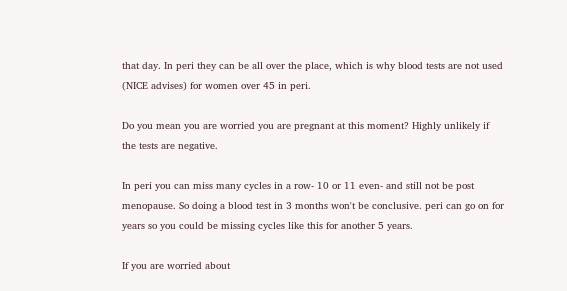that day. In peri they can be all over the place, which is why blood tests are not used (NICE advises) for women over 45 in peri.

Do you mean you are worried you are pregnant at this moment? Highly unlikely if the tests are negative.

In peri you can miss many cycles in a row- 10 or 11 even- and still not be post menopause. So doing a blood test in 3 months won't be conclusive. peri can go on for years so you could be missing cycles like this for another 5 years.

If you are worried about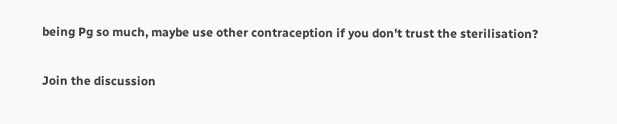being Pg so much, maybe use other contraception if you don't trust the sterilisation?

Join the discussion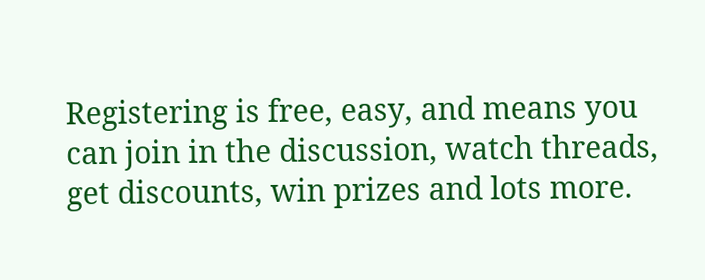Registering is free, easy, and means you can join in the discussion, watch threads, get discounts, win prizes and lots more.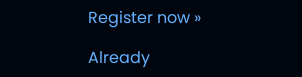Register now »

Already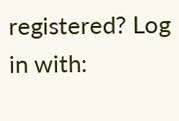registered? Log in with: